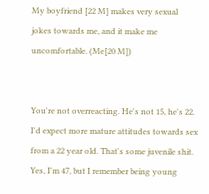My boyfriend [22 M] makes very sexual jokes towards me, and it make me uncomfortable. (Me[20 M])


You're not overreacting. He's not 15, he's 22. I'd expect more mature attitudes towards sex from a 22 year old. That's some juvenile shit. Yes, I'm 47, but I remember being young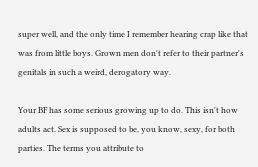super well, and the only time I remember hearing crap like that was from little boys. Grown men don't refer to their partner's genitals in such a weird, derogatory way.

Your BF has some serious growing up to do. This isn't how adults act. Sex is supposed to be, you know, sexy, for both parties. The terms you attribute to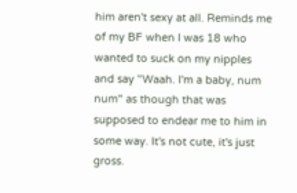him aren't sexy at all. Reminds me of my BF when I was 18 who wanted to suck on my nipples and say "Waah. I'm a baby, num num" as though that was supposed to endear me to him in some way. It's not cute, it's just gross.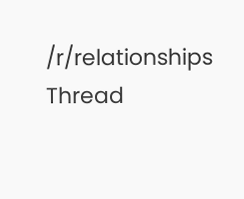/r/relationships Thread